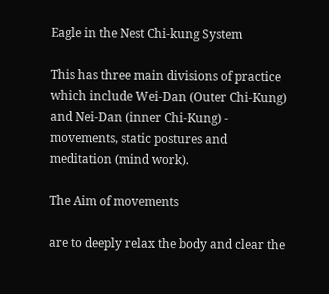Eagle in the Nest Chi-kung System

This has three main divisions of practice which include Wei-Dan (Outer Chi-Kung) and Nei-Dan (inner Chi-Kung) - movements, static postures and meditation (mind work).

The Aim of movements

are to deeply relax the body and clear the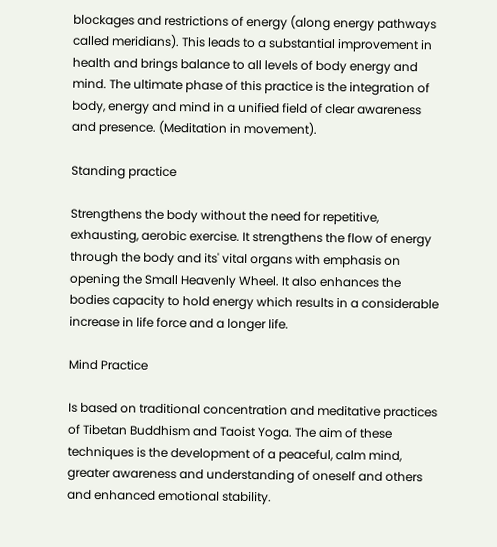blockages and restrictions of energy (along energy pathways called meridians). This leads to a substantial improvement in health and brings balance to all levels of body energy and mind. The ultimate phase of this practice is the integration of body, energy and mind in a unified field of clear awareness and presence. (Meditation in movement).

Standing practice

Strengthens the body without the need for repetitive, exhausting, aerobic exercise. It strengthens the flow of energy through the body and its' vital organs with emphasis on opening the Small Heavenly Wheel. It also enhances the bodies capacity to hold energy which results in a considerable increase in life force and a longer life.

Mind Practice

Is based on traditional concentration and meditative practices of Tibetan Buddhism and Taoist Yoga. The aim of these techniques is the development of a peaceful, calm mind, greater awareness and understanding of oneself and others and enhanced emotional stability.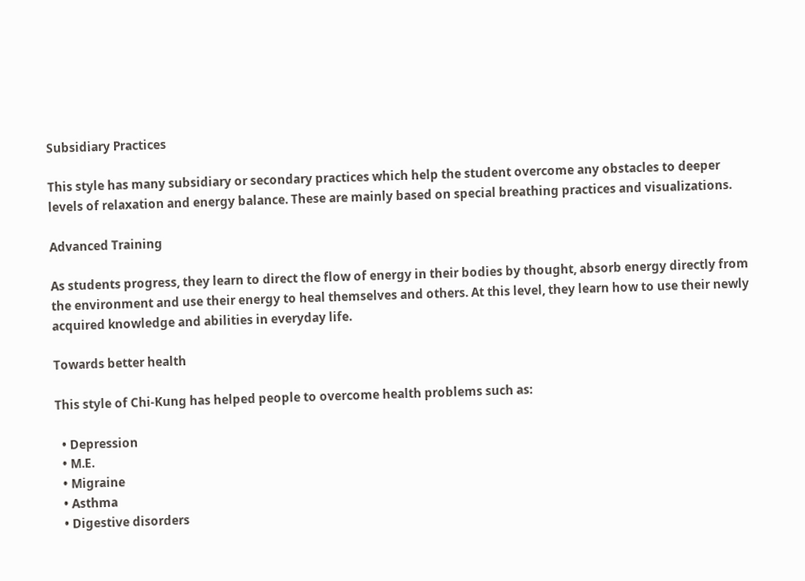Subsidiary Practices

This style has many subsidiary or secondary practices which help the student overcome any obstacles to deeper levels of relaxation and energy balance. These are mainly based on special breathing practices and visualizations.

Advanced Training

As students progress, they learn to direct the flow of energy in their bodies by thought, absorb energy directly from the environment and use their energy to heal themselves and others. At this level, they learn how to use their newly acquired knowledge and abilities in everyday life.

Towards better health

This style of Chi-Kung has helped people to overcome health problems such as:

  • Depression
  • M.E.
  • Migraine
  • Asthma
  • Digestive disorders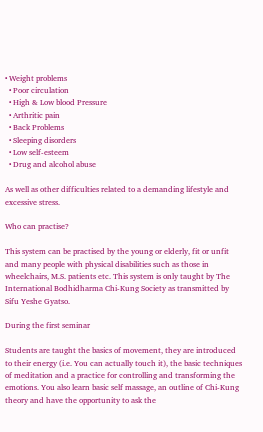• Weight problems
  • Poor circulation
  • High & Low blood Pressure
  • Arthritic pain
  • Back Problems
  • Sleeping disorders
  • Low self-esteem
  • Drug and alcohol abuse

As well as other difficulties related to a demanding lifestyle and excessive stress.

Who can practise?

This system can be practised by the young or elderly, fit or unfit and many people with physical disabilities such as those in wheelchairs, M.S. patients etc. This system is only taught by The International Bodhidharma Chi-Kung Society as transmitted by Sifu Yeshe Gyatso.

During the first seminar

Students are taught the basics of movement, they are introduced to their energy (i.e. You can actually touch it), the basic techniques of meditation and a practice for controlling and transforming the emotions. You also learn basic self massage, an outline of Chi-Kung theory and have the opportunity to ask the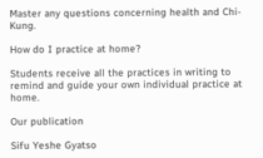Master any questions concerning health and Chi-Kung.

How do I practice at home?

Students receive all the practices in writing to remind and guide your own individual practice at home.

Our publication

Sifu Yeshe Gyatso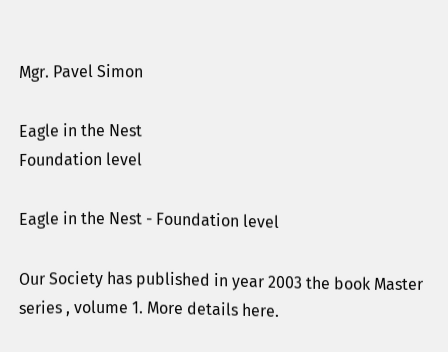Mgr. Pavel Simon

Eagle in the Nest
Foundation level

Eagle in the Nest - Foundation level

Our Society has published in year 2003 the book Master series , volume 1. More details here.